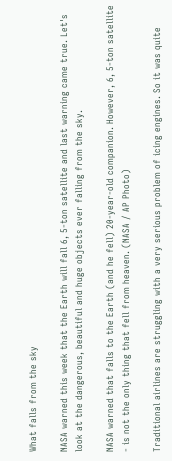What falls from the sky

NASA warned this week that the Earth will fall 6, 5-ton satellite and last warning came true. Let's look at the dangerous, beautiful and huge objects ever falling from the sky.

NASA warned that falls to the Earth (and he fell) 20-year-old companion. However, 6, 5-ton satellite - is not the only thing that fell from heaven. (NASA / AP Photo)

Traditional airlines are struggling with a very serious problem of icing engines. So it was quite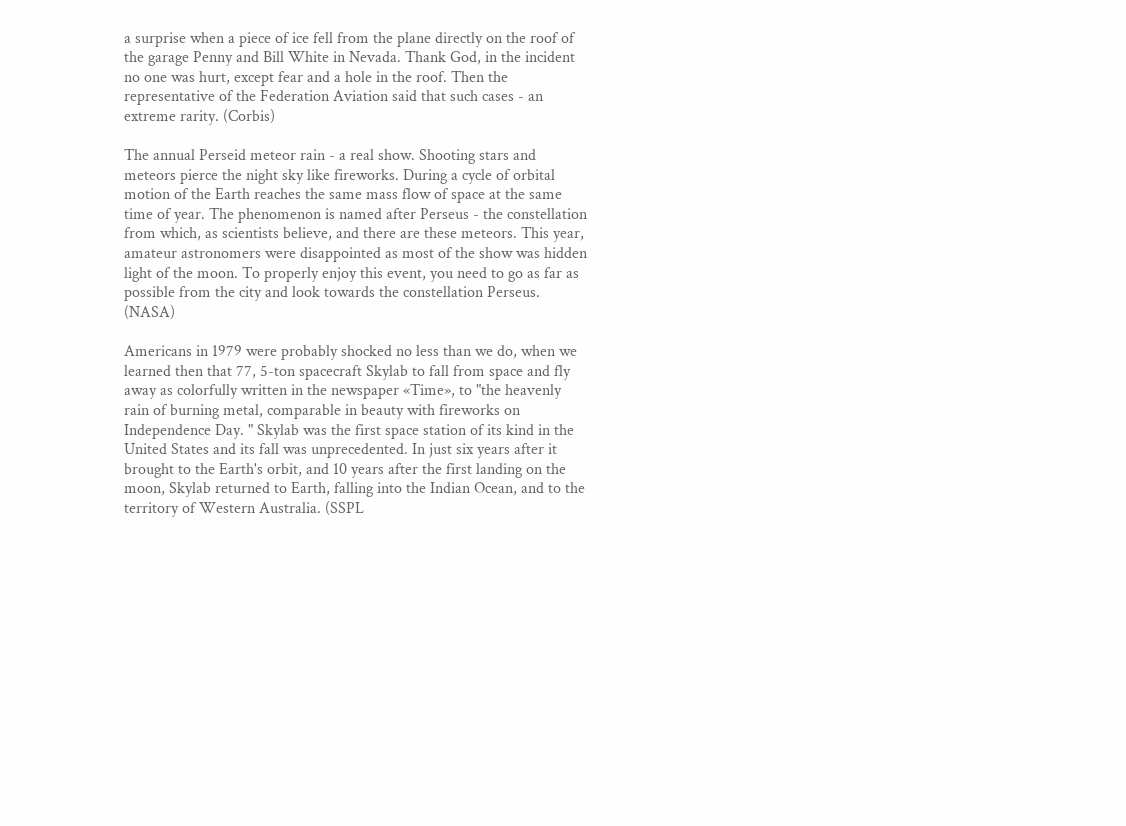a surprise when a piece of ice fell from the plane directly on the roof of the garage Penny and Bill White in Nevada. Thank God, in the incident no one was hurt, except fear and a hole in the roof. Then the representative of the Federation Aviation said that such cases - an extreme rarity. (Corbis)

The annual Perseid meteor rain - a real show. Shooting stars and meteors pierce the night sky like fireworks. During a cycle of orbital motion of the Earth reaches the same mass flow of space at the same time of year. The phenomenon is named after Perseus - the constellation from which, as scientists believe, and there are these meteors. This year, amateur astronomers were disappointed as most of the show was hidden light of the moon. To properly enjoy this event, you need to go as far as possible from the city and look towards the constellation Perseus. (NASA)

Americans in 1979 were probably shocked no less than we do, when we learned then that 77, 5-ton spacecraft Skylab to fall from space and fly away as colorfully written in the newspaper «Time», to "the heavenly rain of burning metal, comparable in beauty with fireworks on Independence Day. " Skylab was the first space station of its kind in the United States and its fall was unprecedented. In just six years after it brought to the Earth's orbit, and 10 years after the first landing on the moon, Skylab returned to Earth, falling into the Indian Ocean, and to the territory of Western Australia. (SSPL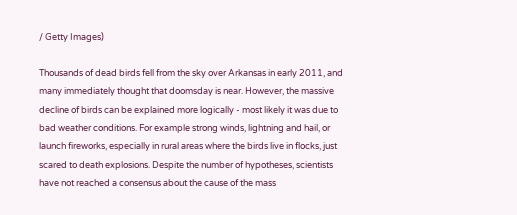/ Getty Images)

Thousands of dead birds fell from the sky over Arkansas in early 2011, and many immediately thought that doomsday is near. However, the massive decline of birds can be explained more logically - most likely it was due to bad weather conditions. For example strong winds, lightning and hail, or launch fireworks, especially in rural areas where the birds live in flocks, just scared to death explosions. Despite the number of hypotheses, scientists have not reached a consensus about the cause of the mass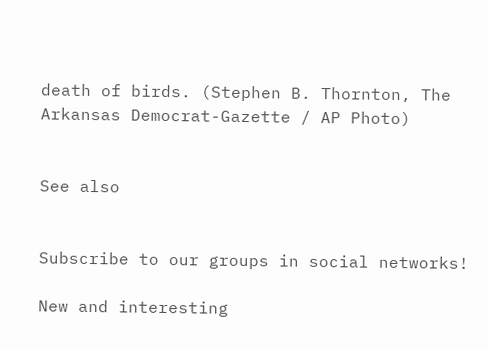death of birds. (Stephen B. Thornton, The Arkansas Democrat-Gazette / AP Photo)


See also


Subscribe to our groups in social networks!

New and interesting